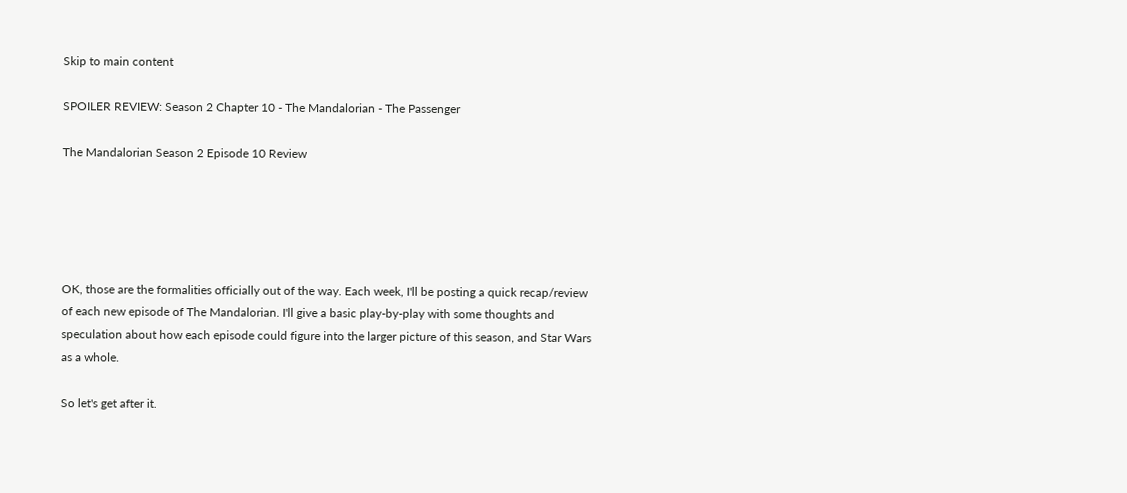Skip to main content

SPOILER REVIEW: Season 2 Chapter 10 - The Mandalorian - The Passenger

The Mandalorian Season 2 Episode 10 Review





OK, those are the formalities officially out of the way. Each week, I'll be posting a quick recap/review of each new episode of The Mandalorian. I'll give a basic play-by-play with some thoughts and speculation about how each episode could figure into the larger picture of this season, and Star Wars as a whole.

So let's get after it.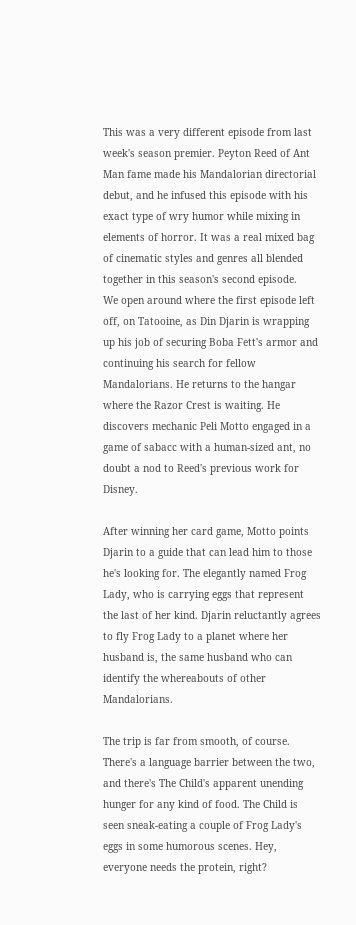This was a very different episode from last week's season premier. Peyton Reed of Ant Man fame made his Mandalorian directorial debut, and he infused this episode with his exact type of wry humor while mixing in elements of horror. It was a real mixed bag of cinematic styles and genres all blended together in this season's second episode.
We open around where the first episode left off, on Tatooine, as Din Djarin is wrapping up his job of securing Boba Fett's armor and continuing his search for fellow Mandalorians. He returns to the hangar where the Razor Crest is waiting. He discovers mechanic Peli Motto engaged in a game of sabacc with a human-sized ant, no doubt a nod to Reed's previous work for Disney.

After winning her card game, Motto points Djarin to a guide that can lead him to those he's looking for. The elegantly named Frog Lady, who is carrying eggs that represent the last of her kind. Djarin reluctantly agrees to fly Frog Lady to a planet where her husband is, the same husband who can identify the whereabouts of other Mandalorians.

The trip is far from smooth, of course. There's a language barrier between the two, and there's The Child's apparent unending hunger for any kind of food. The Child is seen sneak-eating a couple of Frog Lady's eggs in some humorous scenes. Hey, everyone needs the protein, right?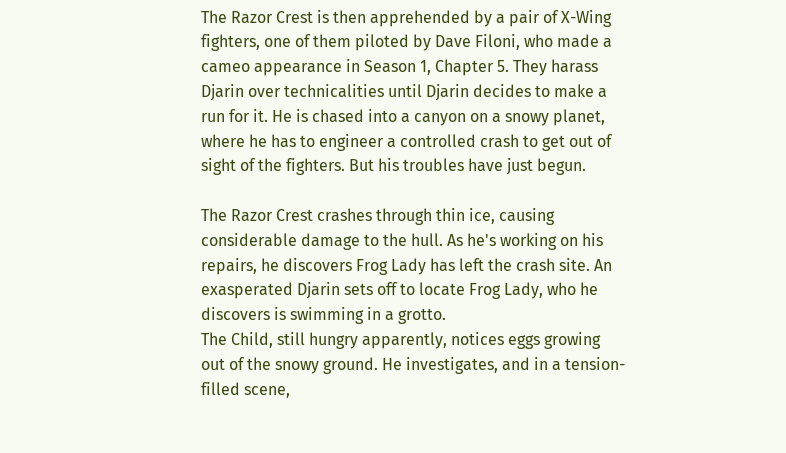The Razor Crest is then apprehended by a pair of X-Wing fighters, one of them piloted by Dave Filoni, who made a cameo appearance in Season 1, Chapter 5. They harass Djarin over technicalities until Djarin decides to make a run for it. He is chased into a canyon on a snowy planet, where he has to engineer a controlled crash to get out of sight of the fighters. But his troubles have just begun.

The Razor Crest crashes through thin ice, causing considerable damage to the hull. As he's working on his repairs, he discovers Frog Lady has left the crash site. An exasperated Djarin sets off to locate Frog Lady, who he discovers is swimming in a grotto.
The Child, still hungry apparently, notices eggs growing out of the snowy ground. He investigates, and in a tension-filled scene,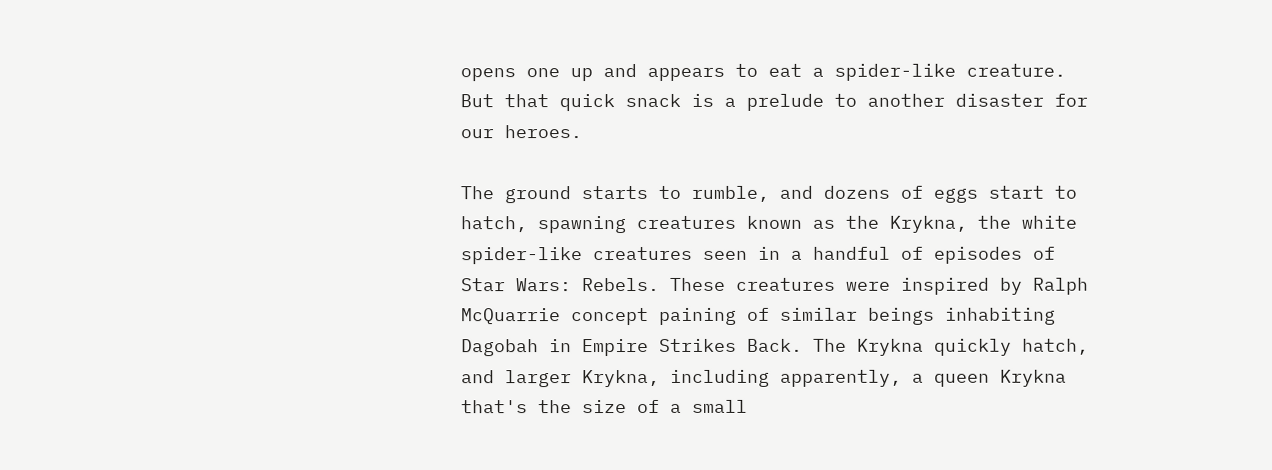opens one up and appears to eat a spider-like creature. But that quick snack is a prelude to another disaster for our heroes.

The ground starts to rumble, and dozens of eggs start to hatch, spawning creatures known as the Krykna, the white spider-like creatures seen in a handful of episodes of Star Wars: Rebels. These creatures were inspired by Ralph McQuarrie concept paining of similar beings inhabiting Dagobah in Empire Strikes Back. The Krykna quickly hatch, and larger Krykna, including apparently, a queen Krykna that's the size of a small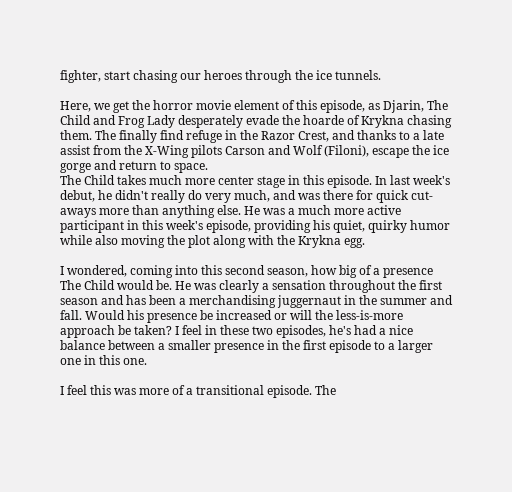fighter, start chasing our heroes through the ice tunnels.

Here, we get the horror movie element of this episode, as Djarin, The Child and Frog Lady desperately evade the hoarde of Krykna chasing them. The finally find refuge in the Razor Crest, and thanks to a late assist from the X-Wing pilots Carson and Wolf (Filoni), escape the ice gorge and return to space.
The Child takes much more center stage in this episode. In last week's debut, he didn't really do very much, and was there for quick cut-aways more than anything else. He was a much more active participant in this week's episode, providing his quiet, quirky humor while also moving the plot along with the Krykna egg.

I wondered, coming into this second season, how big of a presence The Child would be. He was clearly a sensation throughout the first season and has been a merchandising juggernaut in the summer and fall. Would his presence be increased or will the less-is-more approach be taken? I feel in these two episodes, he's had a nice balance between a smaller presence in the first episode to a larger one in this one.

I feel this was more of a transitional episode. The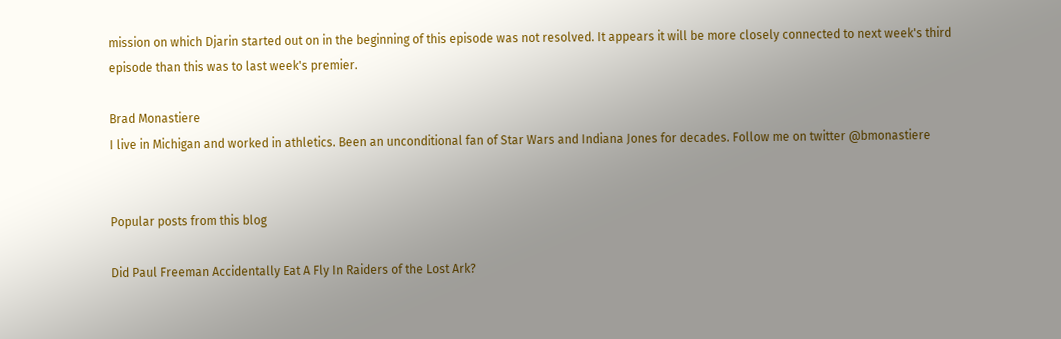mission on which Djarin started out on in the beginning of this episode was not resolved. It appears it will be more closely connected to next week's third episode than this was to last week's premier.

Brad Monastiere
I live in Michigan and worked in athletics. Been an unconditional fan of Star Wars and Indiana Jones for decades. Follow me on twitter @bmonastiere


Popular posts from this blog

Did Paul Freeman Accidentally Eat A Fly In Raiders of the Lost Ark?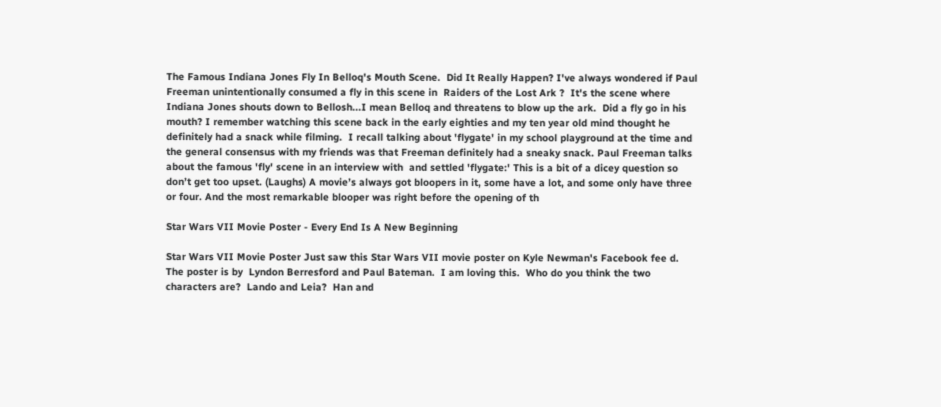The Famous Indiana Jones Fly In Belloq's Mouth Scene.  Did It Really Happen? I've always wondered if Paul Freeman unintentionally consumed a fly in this scene in  Raiders of the Lost Ark ?  It's the scene where Indiana Jones shouts down to Bellosh...I mean Belloq and threatens to blow up the ark.  Did a fly go in his mouth? I remember watching this scene back in the early eighties and my ten year old mind thought he definitely had a snack while filming.  I recall talking about 'flygate' in my school playground at the time and the general consensus with my friends was that Freeman definitely had a sneaky snack. Paul Freeman talks about the famous 'fly' scene in an interview with  and settled 'flygate:' This is a bit of a dicey question so don’t get too upset. (Laughs) A movie’s always got bloopers in it, some have a lot, and some only have three or four. And the most remarkable blooper was right before the opening of th

Star Wars VII Movie Poster - Every End Is A New Beginning

Star Wars VII Movie Poster Just saw this Star Wars VII movie poster on Kyle Newman's Facebook fee d.  The poster is by  Lyndon Berresford and Paul Bateman.  I am loving this.  Who do you think the two characters are?  Lando and Leia?  Han and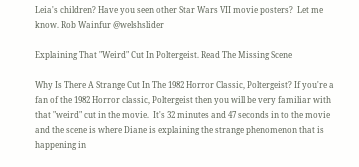Leia's children? Have you seen other Star Wars VII movie posters?  Let me know. Rob Wainfur @welshslider

Explaining That "Weird" Cut In Poltergeist. Read The Missing Scene

Why Is There A Strange Cut In The 1982 Horror Classic, Poltergeist? If you're a fan of the 1982 Horror classic, Poltergeist then you will be very familiar with that "weird" cut in the movie.  It's 32 minutes and 47 seconds in to the movie and the scene is where Diane is explaining the strange phenomenon that is happening in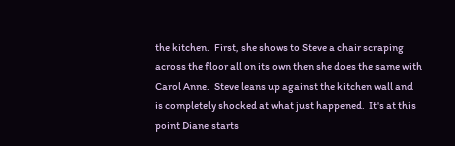the kitchen.  First, she shows to Steve a chair scraping across the floor all on its own then she does the same with Carol Anne.  Steve leans up against the kitchen wall and is completely shocked at what just happened.  It's at this point Diane starts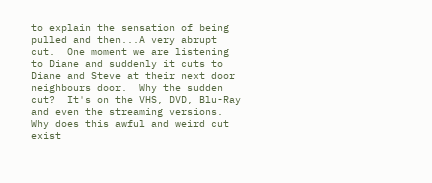to explain the sensation of being pulled and then...A very abrupt cut.  One moment we are listening to Diane and suddenly it cuts to Diane and Steve at their next door neighbours door.  Why the sudden cut?  It's on the VHS, DVD, Blu-Ray and even the streaming versions.  Why does this awful and weird cut exist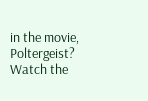in the movie, Poltergeist?  Watch the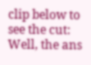clip below to see the cut: Well, the ans